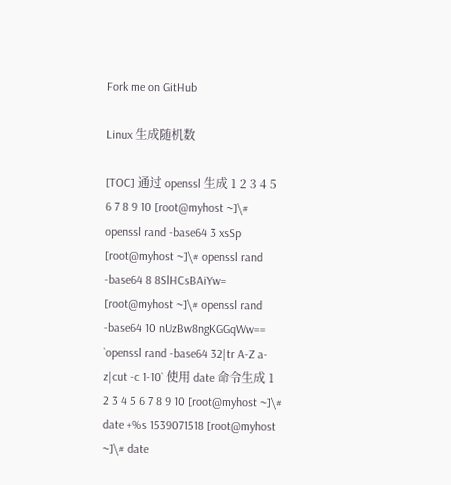Fork me on GitHub

Linux 生成随机数

[TOC] 通过 openssl 生成 1 2 3 4 5 6 7 8 9 10 [root@myhost ~]\# openssl rand -base64 3 xsSp [root@myhost ~]\# openssl rand -base64 8 8SlHCsBAiYw= [root@myhost ~]\# openssl rand -base64 10 nUzBw8ngKGGqWw== `openssl rand -base64 32|tr A-Z a-z|cut -c 1-10` 使用 date 命令生成 1 2 3 4 5 6 7 8 9 10 [root@myhost ~]\# date +%s 1539071518 [root@myhost ~]\# date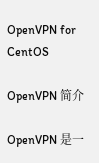OpenVPN for CentOS

OpenVPN 简介

OpenVPN 是一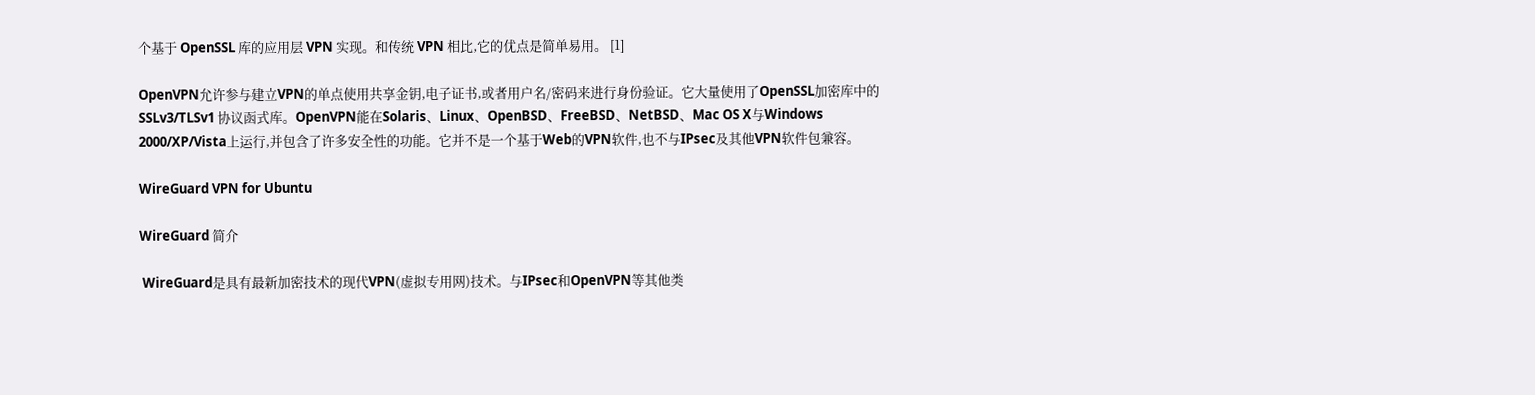个基于 OpenSSL 库的应用层 VPN 实现。和传统 VPN 相比,它的优点是简单易用。 [1]

OpenVPN允许参与建立VPN的单点使用共享金钥,电子证书,或者用户名/密码来进行身份验证。它大量使用了OpenSSL加密库中的SSLv3/TLSv1 协议函式库。OpenVPN能在Solaris、Linux、OpenBSD、FreeBSD、NetBSD、Mac OS X与Windows 2000/XP/Vista上运行,并包含了许多安全性的功能。它并不是一个基于Web的VPN软件,也不与IPsec及其他VPN软件包兼容。

WireGuard VPN for Ubuntu

WireGuard 简介

 WireGuard是具有最新加密技术的现代VPN(虚拟专用网)技术。与IPsec和OpenVPN等其他类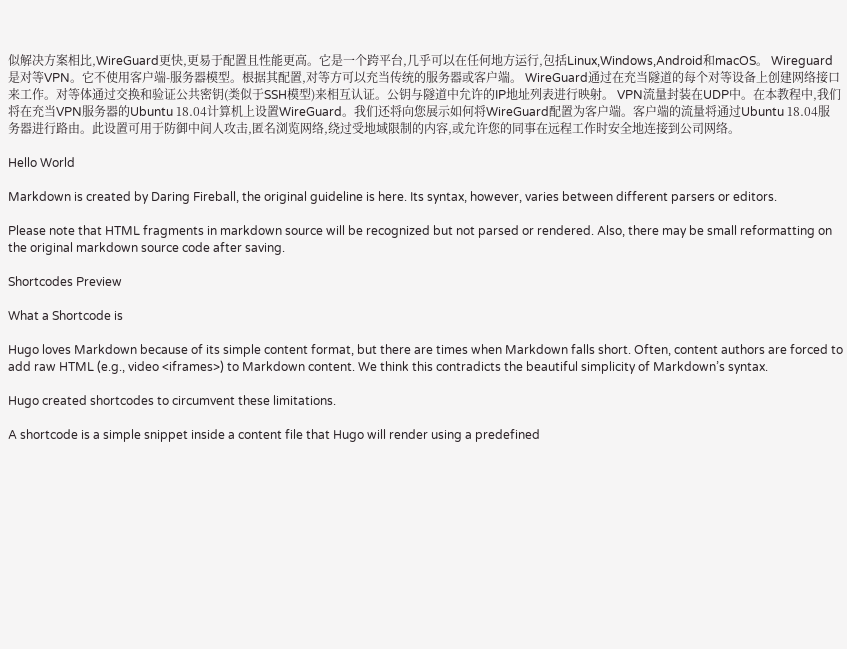似解决方案相比,WireGuard更快,更易于配置且性能更高。它是一个跨平台,几乎可以在任何地方运行,包括Linux,Windows,Android和macOS。 Wireguard是对等VPN。它不使用客户端-服务器模型。根据其配置,对等方可以充当传统的服务器或客户端。 WireGuard通过在充当隧道的每个对等设备上创建网络接口来工作。对等体通过交换和验证公共密钥(类似于SSH模型)来相互认证。公钥与隧道中允许的IP地址列表进行映射。 VPN流量封装在UDP中。在本教程中,我们将在充当VPN服务器的Ubuntu 18.04计算机上设置WireGuard。我们还将向您展示如何将WireGuard配置为客户端。客户端的流量将通过Ubuntu 18.04服务器进行路由。此设置可用于防御中间人攻击,匿名浏览网络,绕过受地域限制的内容,或允许您的同事在远程工作时安全地连接到公司网络。

Hello World

Markdown is created by Daring Fireball, the original guideline is here. Its syntax, however, varies between different parsers or editors.

Please note that HTML fragments in markdown source will be recognized but not parsed or rendered. Also, there may be small reformatting on the original markdown source code after saving.

Shortcodes Preview

What a Shortcode is

Hugo loves Markdown because of its simple content format, but there are times when Markdown falls short. Often, content authors are forced to add raw HTML (e.g., video <iframes>) to Markdown content. We think this contradicts the beautiful simplicity of Markdown’s syntax.

Hugo created shortcodes to circumvent these limitations.

A shortcode is a simple snippet inside a content file that Hugo will render using a predefined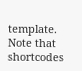template. Note that shortcodes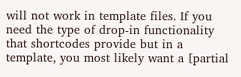will not work in template files. If you need the type of drop-in functionality that shortcodes provide but in a template, you most likely want a [partial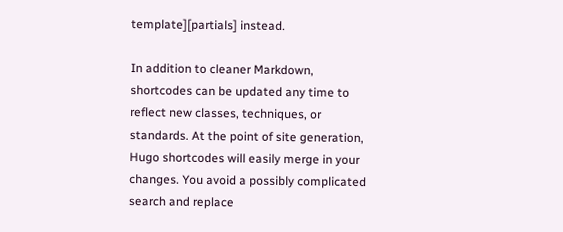template][partials] instead.

In addition to cleaner Markdown, shortcodes can be updated any time to reflect new classes, techniques, or standards. At the point of site generation, Hugo shortcodes will easily merge in your changes. You avoid a possibly complicated search and replace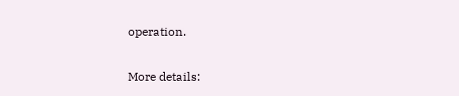operation.

More details: